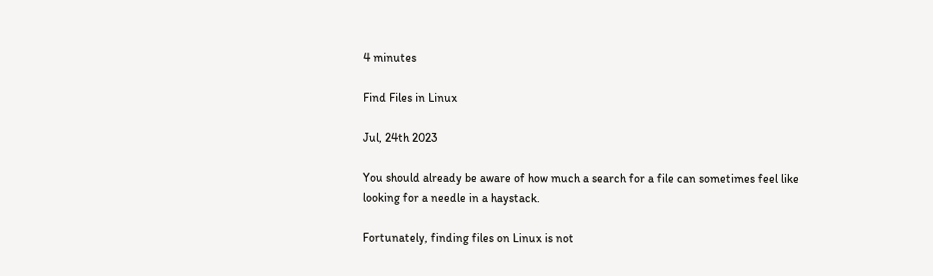4 minutes

Find Files in Linux

Jul, 24th 2023

You should already be aware of how much a search for a file can sometimes feel like looking for a needle in a haystack.

Fortunately, finding files on Linux is not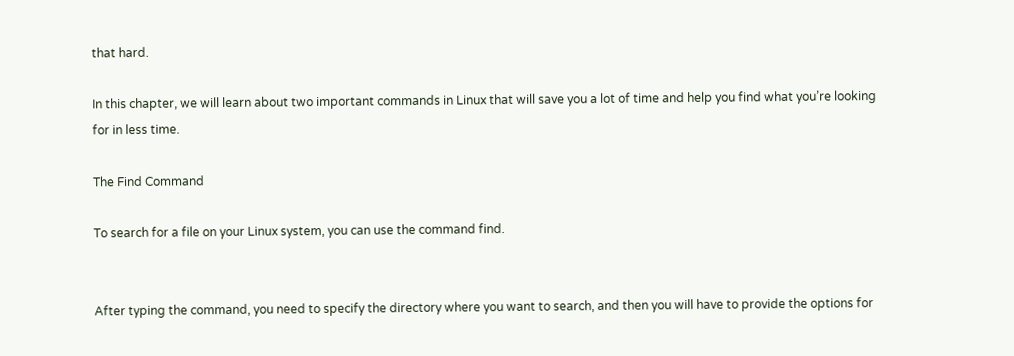that hard.

In this chapter, we will learn about two important commands in Linux that will save you a lot of time and help you find what you’re looking for in less time.

The Find Command

To search for a file on your Linux system, you can use the command find.


After typing the command, you need to specify the directory where you want to search, and then you will have to provide the options for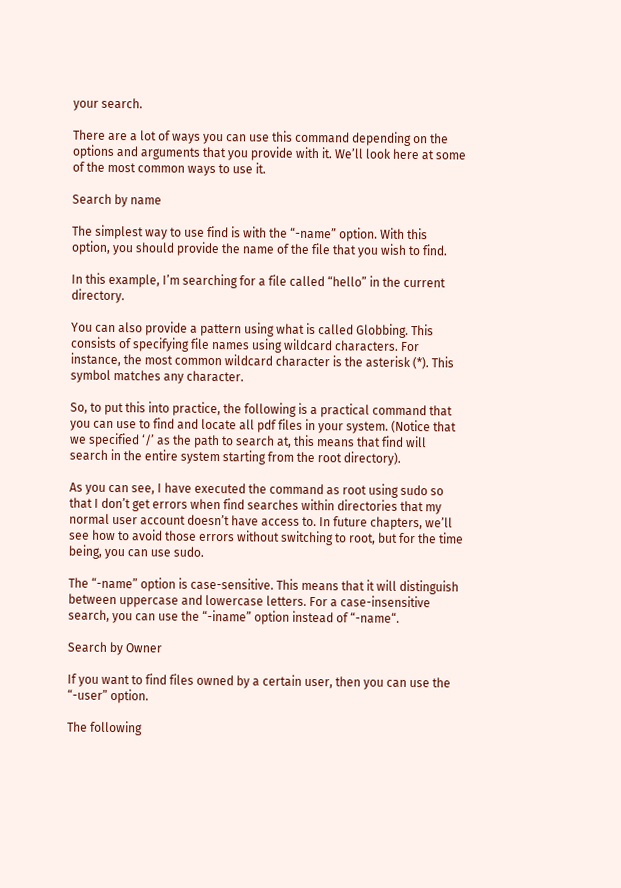your search.

There are a lot of ways you can use this command depending on the options and arguments that you provide with it. We’ll look here at some of the most common ways to use it.

Search by name

The simplest way to use find is with the “-name” option. With this option, you should provide the name of the file that you wish to find.

In this example, I’m searching for a file called “hello” in the current directory.

You can also provide a pattern using what is called Globbing. This consists of specifying file names using wildcard characters. For instance, the most common wildcard character is the asterisk (*). This symbol matches any character.

So, to put this into practice, the following is a practical command that you can use to find and locate all pdf files in your system. (Notice that we specified ‘/’ as the path to search at, this means that find will search in the entire system starting from the root directory).

As you can see, I have executed the command as root using sudo so that I don’t get errors when find searches within directories that my normal user account doesn’t have access to. In future chapters, we’ll see how to avoid those errors without switching to root, but for the time being, you can use sudo.

The “-name” option is case-sensitive. This means that it will distinguish between uppercase and lowercase letters. For a case-insensitive search, you can use the “-iname” option instead of “-name“.

Search by Owner

If you want to find files owned by a certain user, then you can use the “-user” option.

The following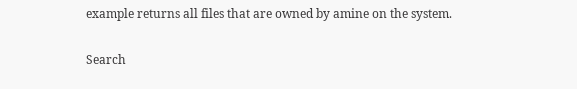example returns all files that are owned by amine on the system.

Search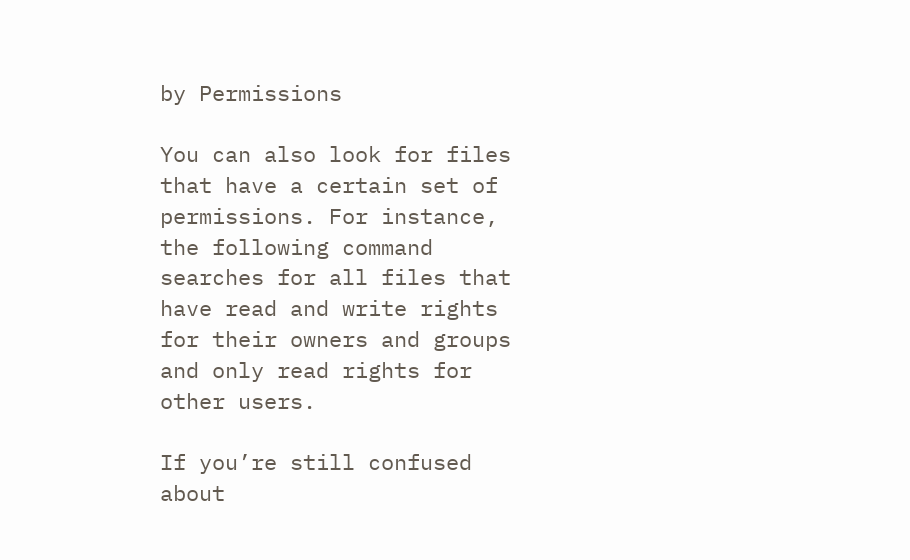by Permissions

You can also look for files that have a certain set of permissions. For instance, the following command searches for all files that have read and write rights for their owners and groups and only read rights for other users.

If you’re still confused about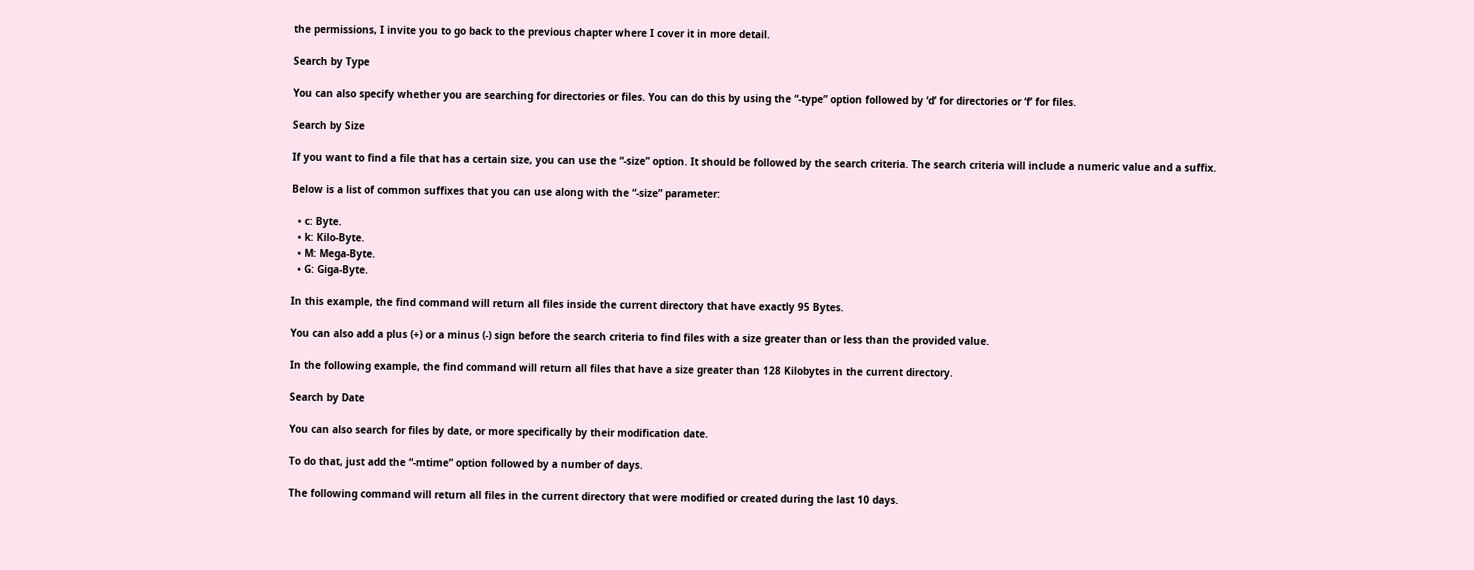the permissions, I invite you to go back to the previous chapter where I cover it in more detail.

Search by Type

You can also specify whether you are searching for directories or files. You can do this by using the “-type” option followed by ‘d’ for directories or ‘f’ for files.

Search by Size

If you want to find a file that has a certain size, you can use the “-size” option. It should be followed by the search criteria. The search criteria will include a numeric value and a suffix.

Below is a list of common suffixes that you can use along with the “-size” parameter:

  • c: Byte.
  • k: Kilo-Byte.
  • M: Mega-Byte.
  • G: Giga-Byte.

In this example, the find command will return all files inside the current directory that have exactly 95 Bytes.

You can also add a plus (+) or a minus (-) sign before the search criteria to find files with a size greater than or less than the provided value.

In the following example, the find command will return all files that have a size greater than 128 Kilobytes in the current directory.

Search by Date

You can also search for files by date, or more specifically by their modification date.

To do that, just add the “-mtime” option followed by a number of days.

The following command will return all files in the current directory that were modified or created during the last 10 days.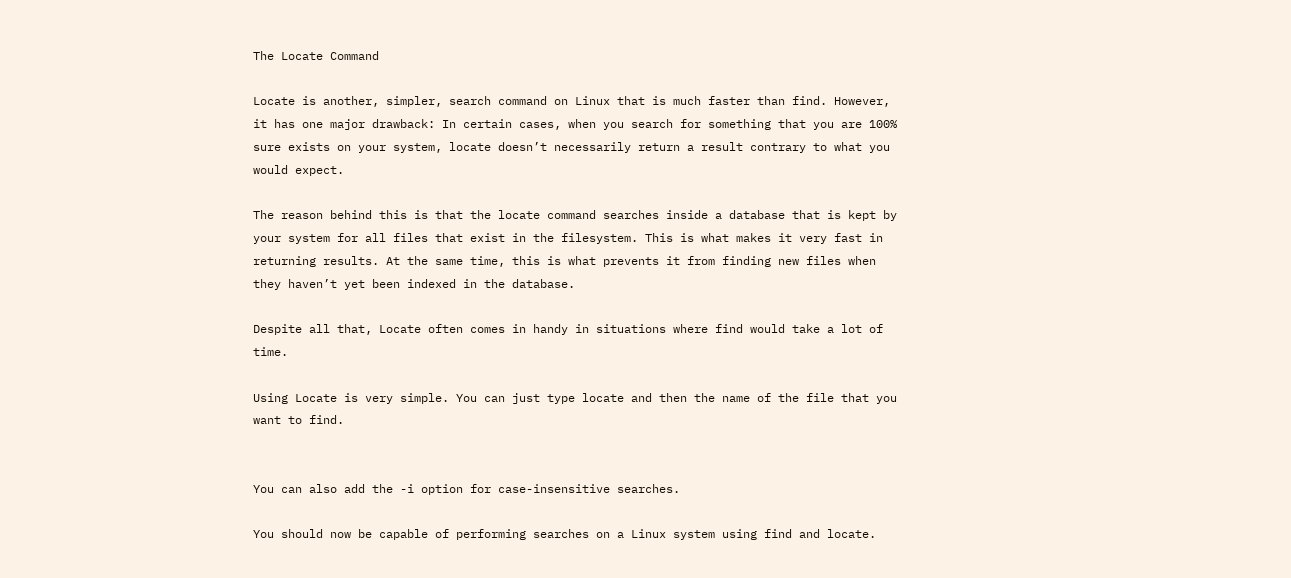The Locate Command

Locate is another, simpler, search command on Linux that is much faster than find. However, it has one major drawback: In certain cases, when you search for something that you are 100% sure exists on your system, locate doesn’t necessarily return a result contrary to what you would expect.

The reason behind this is that the locate command searches inside a database that is kept by your system for all files that exist in the filesystem. This is what makes it very fast in returning results. At the same time, this is what prevents it from finding new files when they haven’t yet been indexed in the database.

Despite all that, Locate often comes in handy in situations where find would take a lot of time.

Using Locate is very simple. You can just type locate and then the name of the file that you want to find.


You can also add the -i option for case-insensitive searches.

You should now be capable of performing searches on a Linux system using find and locate.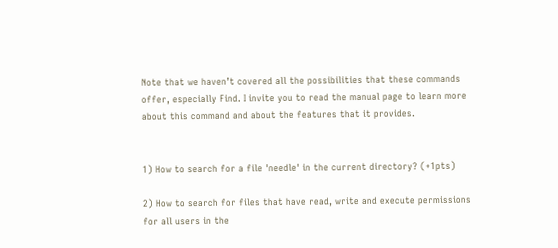Note that we haven’t covered all the possibilities that these commands offer, especially Find. I invite you to read the manual page to learn more about this command and about the features that it provides.


1) How to search for a file 'needle' in the current directory? (+1pts)

2) How to search for files that have read, write and execute permissions for all users in the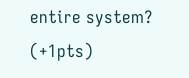entire system? (+1pts)